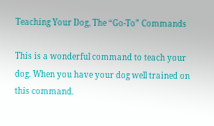Teaching Your Dog, The “Go-To” Commands

This is a wonderful command to teach your dog. When you have your dog well trained on this command.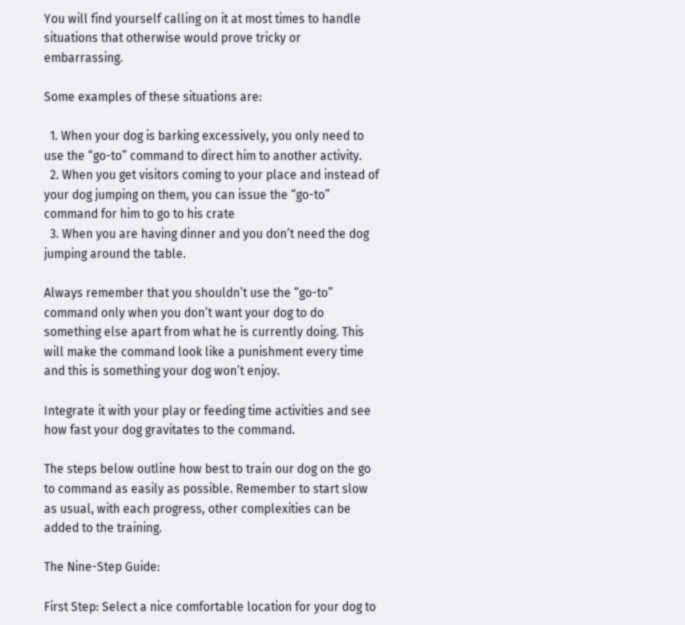You will find yourself calling on it at most times to handle situations that otherwise would prove tricky or embarrassing.

Some examples of these situations are:

  1. When your dog is barking excessively, you only need to use the “go-to” command to direct him to another activity.
  2. When you get visitors coming to your place and instead of your dog jumping on them, you can issue the “go-to” command for him to go to his crate
  3. When you are having dinner and you don’t need the dog jumping around the table.

Always remember that you shouldn’t use the “go-to” command only when you don’t want your dog to do something else apart from what he is currently doing. This will make the command look like a punishment every time and this is something your dog won’t enjoy.

Integrate it with your play or feeding time activities and see how fast your dog gravitates to the command.

The steps below outline how best to train our dog on the go to command as easily as possible. Remember to start slow as usual, with each progress, other complexities can be added to the training.

The Nine-Step Guide:

First Step: Select a nice comfortable location for your dog to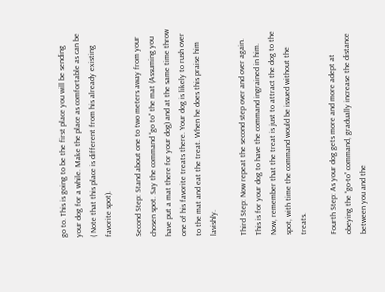go to. This is going to be the first place you will be sending your dog for a while. Make the place as comfortable as can be ( Note that this place is different from his already existing favorite spot).

Second Step: Stand about one to two meters away from your chosen spot. Say the command “go to” the mat (Assuming you have put a mat there for your dog) and at the same time throw one of his favorite treats there. Your dog is likely to rush over to the mat and eat the treat. When he does this praise him lavishly.

Third Step: Now repeat the second step over and over again. This is for your dog to have the command ingrained in him. Now, remember that the treat is just to attract the dog to the spot, with time the command would be issued without the treats.

Fourth Step: As your dog gets more and more adept at obeying the “go-to” command, gradually increase the distance between you and the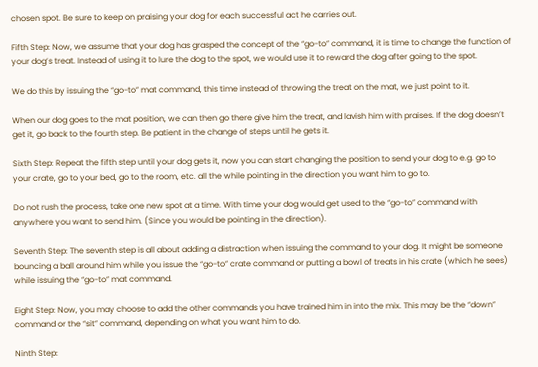chosen spot. Be sure to keep on praising your dog for each successful act he carries out.

Fifth Step: Now, we assume that your dog has grasped the concept of the “go-to” command, it is time to change the function of your dog’s treat. Instead of using it to lure the dog to the spot, we would use it to reward the dog after going to the spot.

We do this by issuing the “go-to” mat command, this time instead of throwing the treat on the mat, we just point to it.

When our dog goes to the mat position, we can then go there give him the treat, and lavish him with praises. If the dog doesn’t get it, go back to the fourth step. Be patient in the change of steps until he gets it.

Sixth Step: Repeat the fifth step until your dog gets it, now you can start changing the position to send your dog to e.g. go to your crate, go to your bed, go to the room, etc. all the while pointing in the direction you want him to go to.

Do not rush the process, take one new spot at a time. With time your dog would get used to the “go-to” command with anywhere you want to send him. (Since you would be pointing in the direction).

Seventh Step: The seventh step is all about adding a distraction when issuing the command to your dog. It might be someone bouncing a ball around him while you issue the “go-to” crate command or putting a bowl of treats in his crate (which he sees) while issuing the “go-to” mat command.

Eight Step: Now, you may choose to add the other commands you have trained him in into the mix. This may be the “down” command or the “sit” command, depending on what you want him to do.

Ninth Step: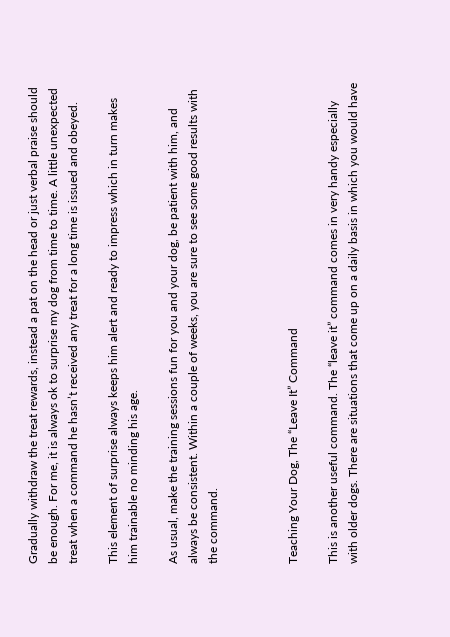Gradually withdraw the treat rewards, instead a pat on the head or just verbal praise should be enough. For me, it is always ok to surprise my dog from time to time. A little unexpected treat when a command he hasn’t received any treat for a long time is issued and obeyed.

This element of surprise always keeps him alert and ready to impress which in turn makes him trainable no minding his age.

As usual, make the training sessions fun for you and your dog, be patient with him, and always be consistent. Within a couple of weeks, you are sure to see some good results with the command.



Teaching Your Dog, The “Leave It” Command

This is another useful command. The “leave it” command comes in very handy especially with older dogs. There are situations that come up on a daily basis in which you would have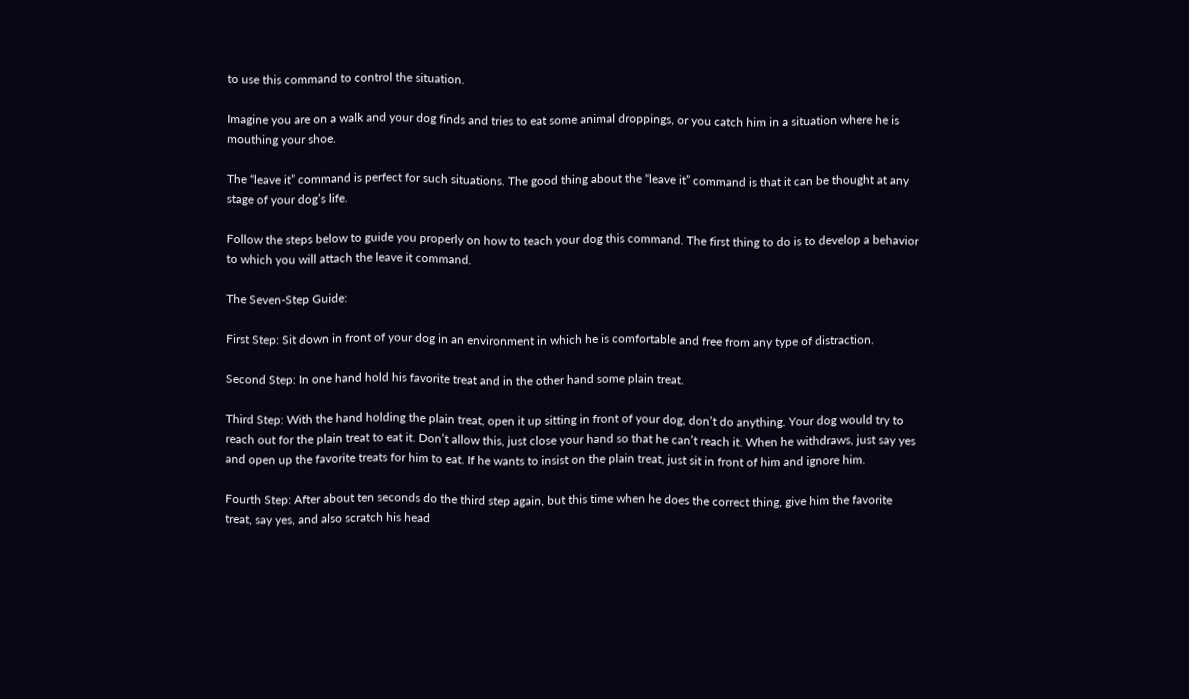to use this command to control the situation.

Imagine you are on a walk and your dog finds and tries to eat some animal droppings, or you catch him in a situation where he is mouthing your shoe.

The “leave it” command is perfect for such situations. The good thing about the “leave it” command is that it can be thought at any stage of your dog’s life.

Follow the steps below to guide you properly on how to teach your dog this command. The first thing to do is to develop a behavior to which you will attach the leave it command.

The Seven-Step Guide:

First Step: Sit down in front of your dog in an environment in which he is comfortable and free from any type of distraction.

Second Step: In one hand hold his favorite treat and in the other hand some plain treat.

Third Step: With the hand holding the plain treat, open it up sitting in front of your dog, don’t do anything. Your dog would try to reach out for the plain treat to eat it. Don’t allow this, just close your hand so that he can’t reach it. When he withdraws, just say yes and open up the favorite treats for him to eat. If he wants to insist on the plain treat, just sit in front of him and ignore him.

Fourth Step: After about ten seconds do the third step again, but this time when he does the correct thing, give him the favorite treat, say yes, and also scratch his head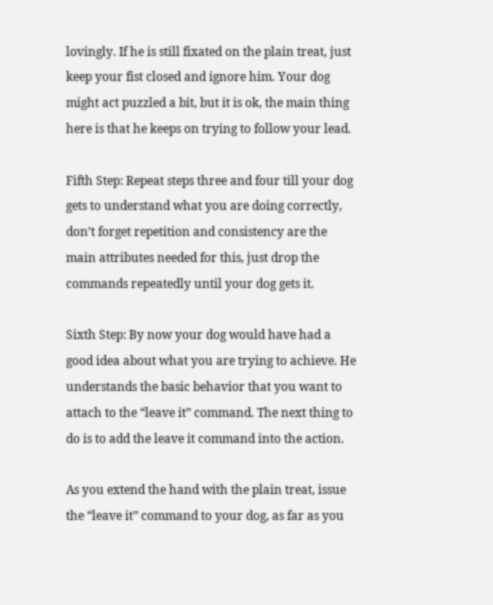lovingly. If he is still fixated on the plain treat, just keep your fist closed and ignore him. Your dog might act puzzled a bit, but it is ok, the main thing here is that he keeps on trying to follow your lead.

Fifth Step: Repeat steps three and four till your dog gets to understand what you are doing correctly, don’t forget repetition and consistency are the main attributes needed for this, just drop the commands repeatedly until your dog gets it.

Sixth Step: By now your dog would have had a good idea about what you are trying to achieve. He understands the basic behavior that you want to attach to the “leave it” command. The next thing to do is to add the leave it command into the action.

As you extend the hand with the plain treat, issue the “leave it” command to your dog, as far as you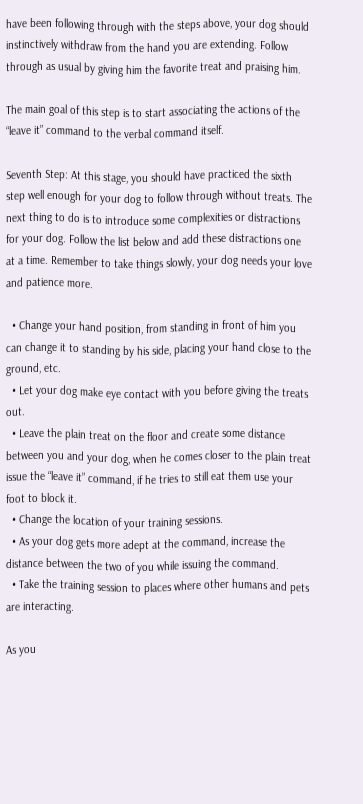have been following through with the steps above, your dog should instinctively withdraw from the hand you are extending. Follow through as usual by giving him the favorite treat and praising him.

The main goal of this step is to start associating the actions of the “leave it” command to the verbal command itself.

Seventh Step: At this stage, you should have practiced the sixth step well enough for your dog to follow through without treats. The next thing to do is to introduce some complexities or distractions for your dog. Follow the list below and add these distractions one at a time. Remember to take things slowly, your dog needs your love and patience more.

  • Change your hand position, from standing in front of him you can change it to standing by his side, placing your hand close to the ground, etc.
  • Let your dog make eye contact with you before giving the treats out.
  • Leave the plain treat on the floor and create some distance between you and your dog, when he comes closer to the plain treat issue the “leave it” command, if he tries to still eat them use your foot to block it.
  • Change the location of your training sessions.
  • As your dog gets more adept at the command, increase the distance between the two of you while issuing the command.
  • Take the training session to places where other humans and pets are interacting.

As you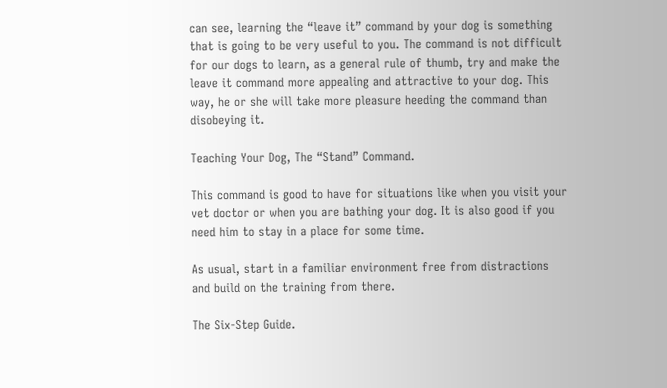can see, learning the “leave it” command by your dog is something that is going to be very useful to you. The command is not difficult for our dogs to learn, as a general rule of thumb, try and make the leave it command more appealing and attractive to your dog. This way, he or she will take more pleasure heeding the command than disobeying it.

Teaching Your Dog, The “Stand” Command.

This command is good to have for situations like when you visit your vet doctor or when you are bathing your dog. It is also good if you need him to stay in a place for some time.

As usual, start in a familiar environment free from distractions and build on the training from there.

The Six-Step Guide.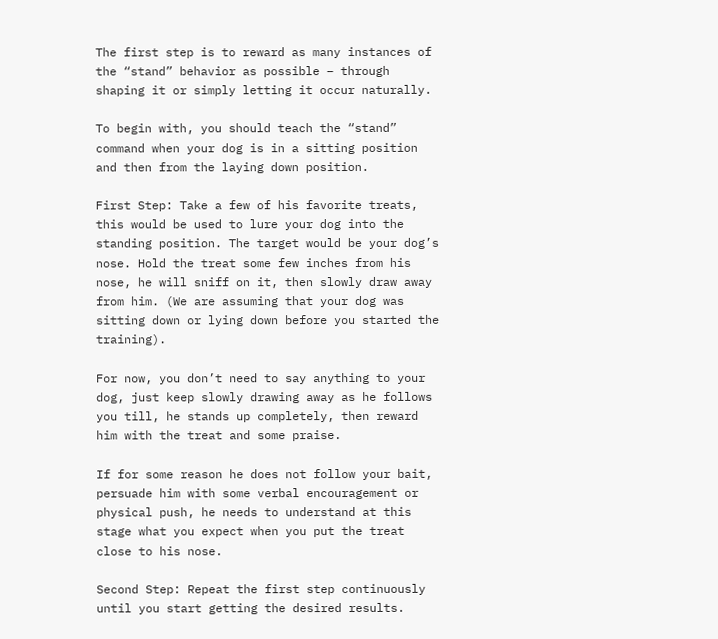The first step is to reward as many instances of the “stand” behavior as possible – through shaping it or simply letting it occur naturally.

To begin with, you should teach the “stand” command when your dog is in a sitting position and then from the laying down position.

First Step: Take a few of his favorite treats, this would be used to lure your dog into the standing position. The target would be your dog’s nose. Hold the treat some few inches from his nose, he will sniff on it, then slowly draw away from him. (We are assuming that your dog was sitting down or lying down before you started the training).

For now, you don’t need to say anything to your dog, just keep slowly drawing away as he follows you till, he stands up completely, then reward him with the treat and some praise.

If for some reason he does not follow your bait, persuade him with some verbal encouragement or physical push, he needs to understand at this stage what you expect when you put the treat close to his nose.

Second Step: Repeat the first step continuously until you start getting the desired results.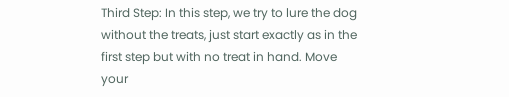Third Step: In this step, we try to lure the dog without the treats, just start exactly as in the first step but with no treat in hand. Move your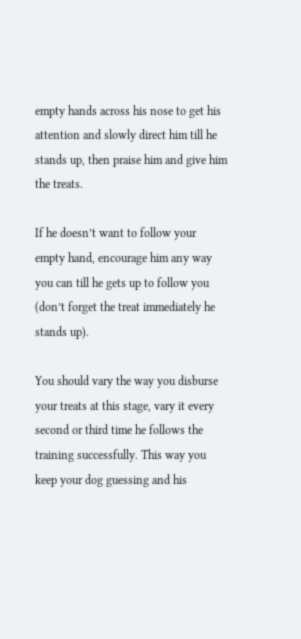empty hands across his nose to get his attention and slowly direct him till he stands up, then praise him and give him the treats.

If he doesn’t want to follow your empty hand, encourage him any way you can till he gets up to follow you (don’t forget the treat immediately he stands up).

You should vary the way you disburse your treats at this stage, vary it every second or third time he follows the training successfully. This way you keep your dog guessing and his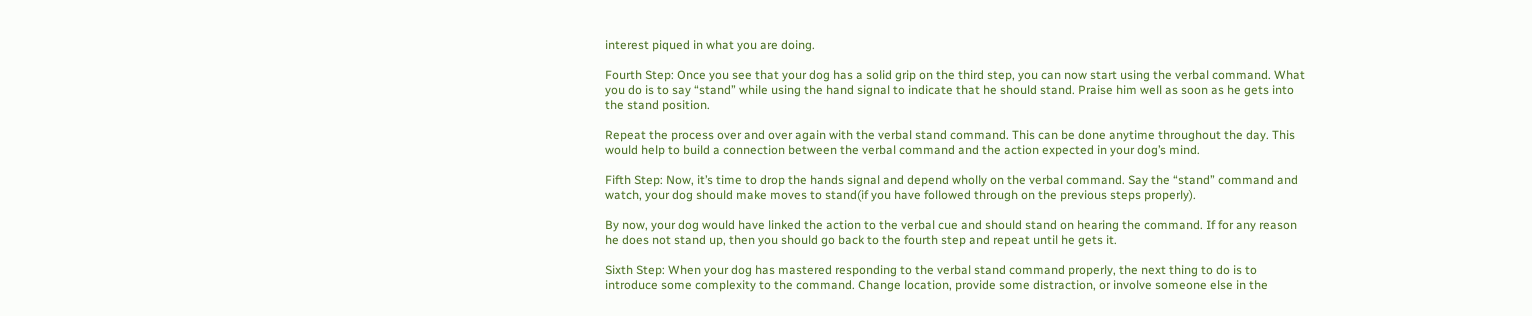interest piqued in what you are doing.

Fourth Step: Once you see that your dog has a solid grip on the third step, you can now start using the verbal command. What you do is to say “stand” while using the hand signal to indicate that he should stand. Praise him well as soon as he gets into the stand position.

Repeat the process over and over again with the verbal stand command. This can be done anytime throughout the day. This would help to build a connection between the verbal command and the action expected in your dog’s mind.

Fifth Step: Now, it’s time to drop the hands signal and depend wholly on the verbal command. Say the “stand” command and watch, your dog should make moves to stand(if you have followed through on the previous steps properly).

By now, your dog would have linked the action to the verbal cue and should stand on hearing the command. If for any reason he does not stand up, then you should go back to the fourth step and repeat until he gets it.

Sixth Step: When your dog has mastered responding to the verbal stand command properly, the next thing to do is to introduce some complexity to the command. Change location, provide some distraction, or involve someone else in the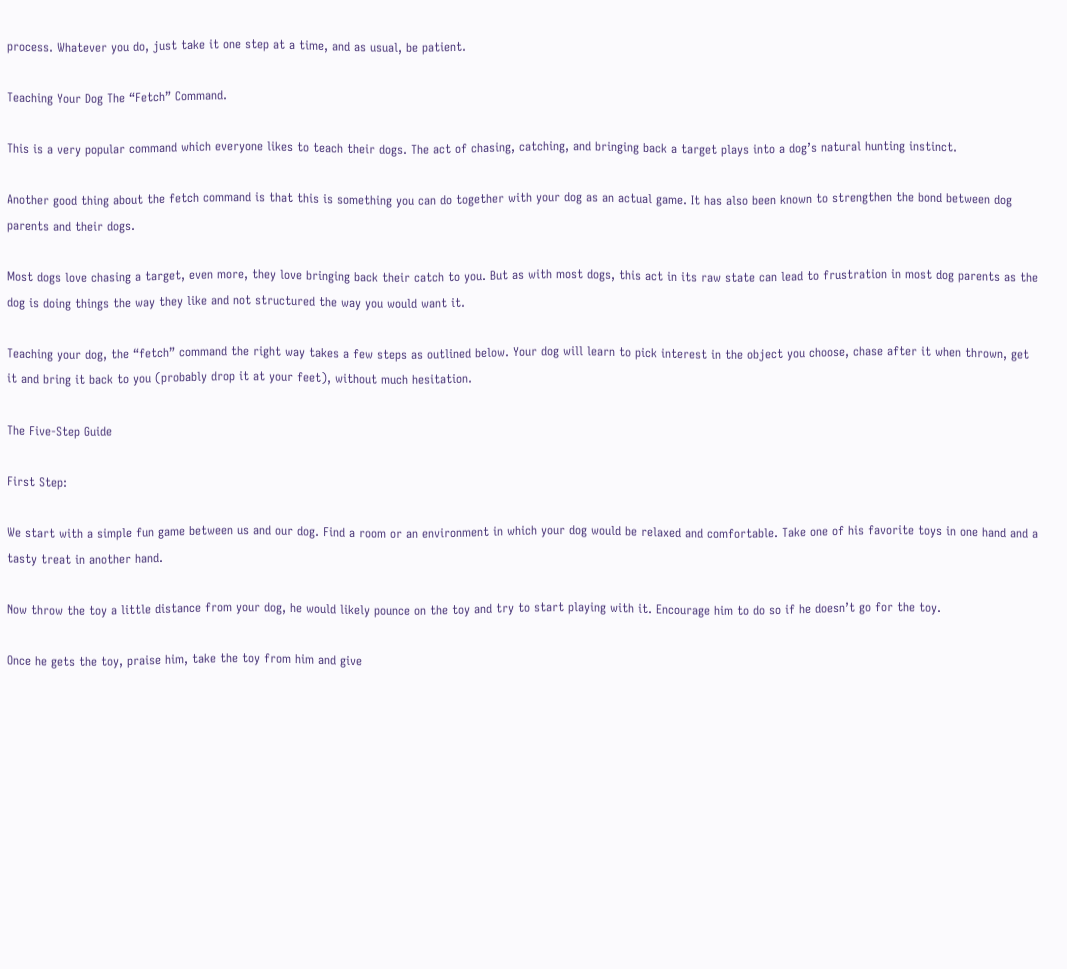process. Whatever you do, just take it one step at a time, and as usual, be patient.

Teaching Your Dog The “Fetch” Command.

This is a very popular command which everyone likes to teach their dogs. The act of chasing, catching, and bringing back a target plays into a dog’s natural hunting instinct.

Another good thing about the fetch command is that this is something you can do together with your dog as an actual game. It has also been known to strengthen the bond between dog parents and their dogs.

Most dogs love chasing a target, even more, they love bringing back their catch to you. But as with most dogs, this act in its raw state can lead to frustration in most dog parents as the dog is doing things the way they like and not structured the way you would want it.

Teaching your dog, the “fetch” command the right way takes a few steps as outlined below. Your dog will learn to pick interest in the object you choose, chase after it when thrown, get it and bring it back to you (probably drop it at your feet), without much hesitation.

The Five-Step Guide

First Step:

We start with a simple fun game between us and our dog. Find a room or an environment in which your dog would be relaxed and comfortable. Take one of his favorite toys in one hand and a tasty treat in another hand.

Now throw the toy a little distance from your dog, he would likely pounce on the toy and try to start playing with it. Encourage him to do so if he doesn’t go for the toy.

Once he gets the toy, praise him, take the toy from him and give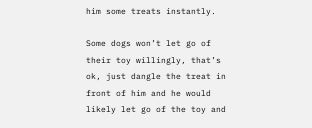him some treats instantly.

Some dogs won’t let go of their toy willingly, that’s ok, just dangle the treat in front of him and he would likely let go of the toy and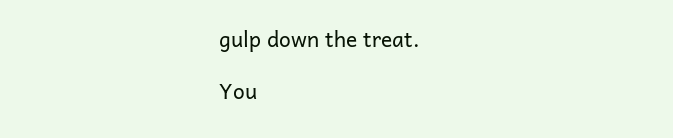gulp down the treat.

You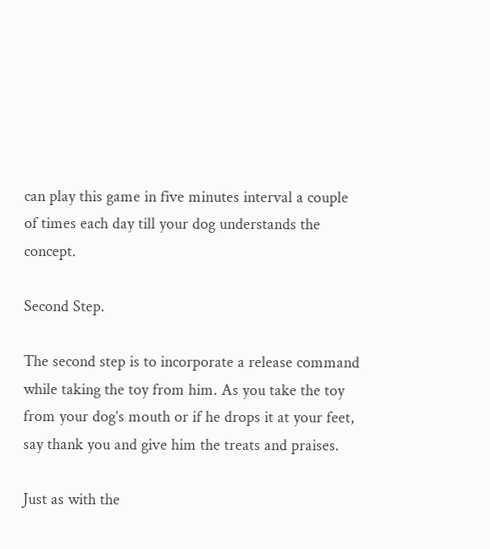can play this game in five minutes interval a couple of times each day till your dog understands the concept.

Second Step.

The second step is to incorporate a release command while taking the toy from him. As you take the toy from your dog’s mouth or if he drops it at your feet, say thank you and give him the treats and praises.

Just as with the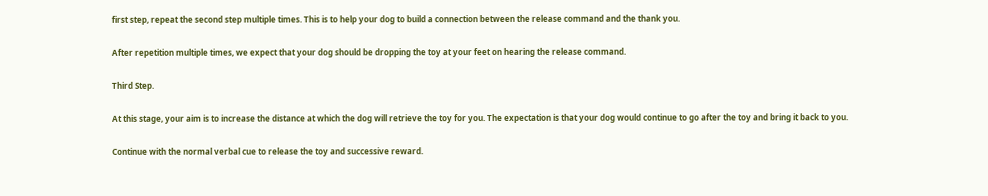first step, repeat the second step multiple times. This is to help your dog to build a connection between the release command and the thank you.

After repetition multiple times, we expect that your dog should be dropping the toy at your feet on hearing the release command.

Third Step.

At this stage, your aim is to increase the distance at which the dog will retrieve the toy for you. The expectation is that your dog would continue to go after the toy and bring it back to you.

Continue with the normal verbal cue to release the toy and successive reward.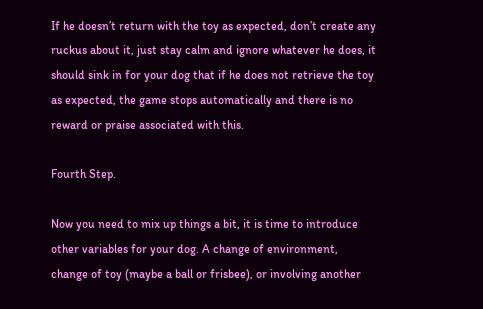If he doesn’t return with the toy as expected, don’t create any ruckus about it, just stay calm and ignore whatever he does, it should sink in for your dog that if he does not retrieve the toy as expected, the game stops automatically and there is no reward or praise associated with this.

Fourth Step.

Now you need to mix up things a bit, it is time to introduce other variables for your dog. A change of environment, change of toy (maybe a ball or frisbee), or involving another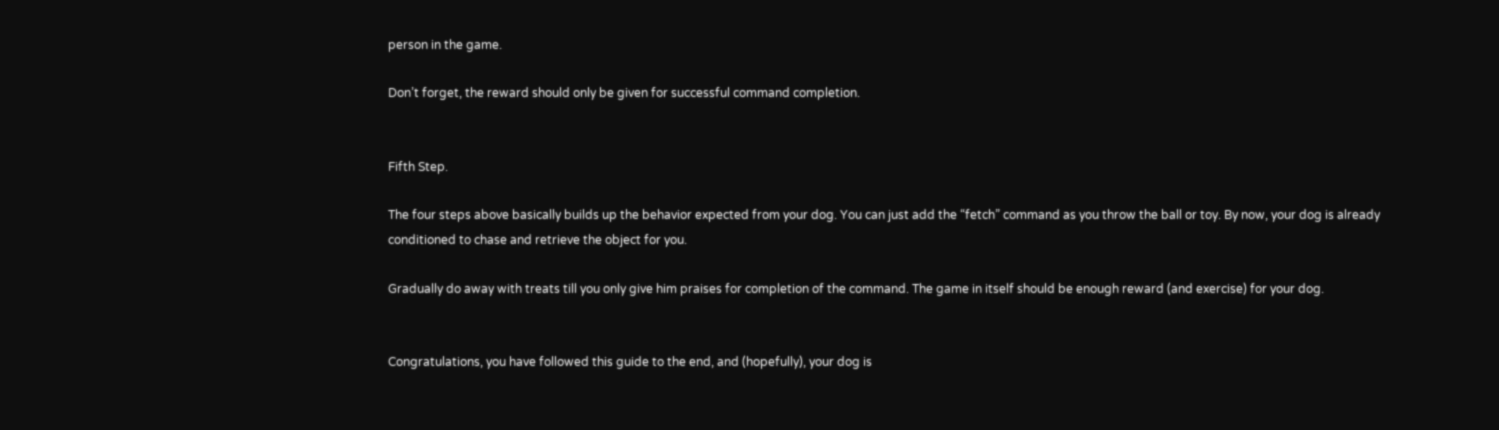person in the game.

Don’t forget, the reward should only be given for successful command completion.


Fifth Step.

The four steps above basically builds up the behavior expected from your dog. You can just add the “fetch” command as you throw the ball or toy. By now, your dog is already conditioned to chase and retrieve the object for you.

Gradually do away with treats till you only give him praises for completion of the command. The game in itself should be enough reward (and exercise) for your dog.


Congratulations, you have followed this guide to the end, and (hopefully), your dog is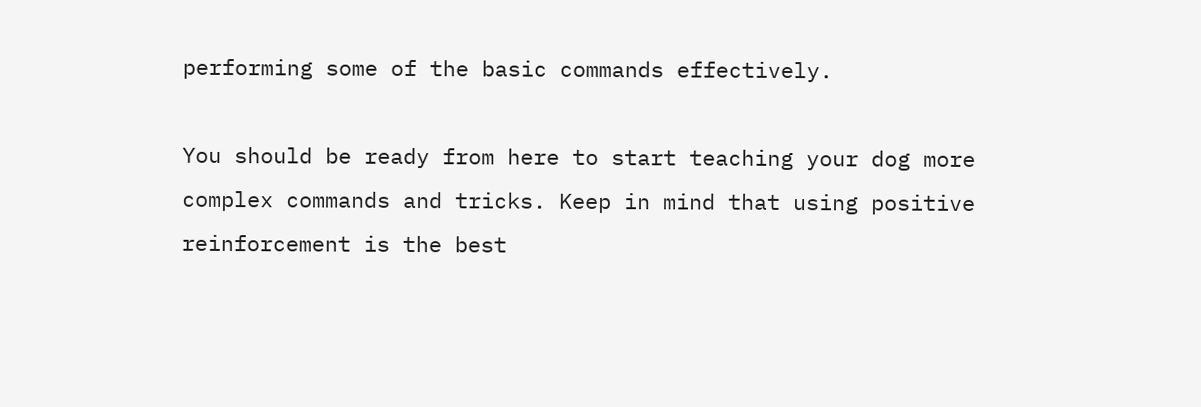performing some of the basic commands effectively.

You should be ready from here to start teaching your dog more complex commands and tricks. Keep in mind that using positive reinforcement is the best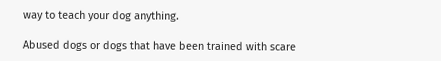way to teach your dog anything.

Abused dogs or dogs that have been trained with scare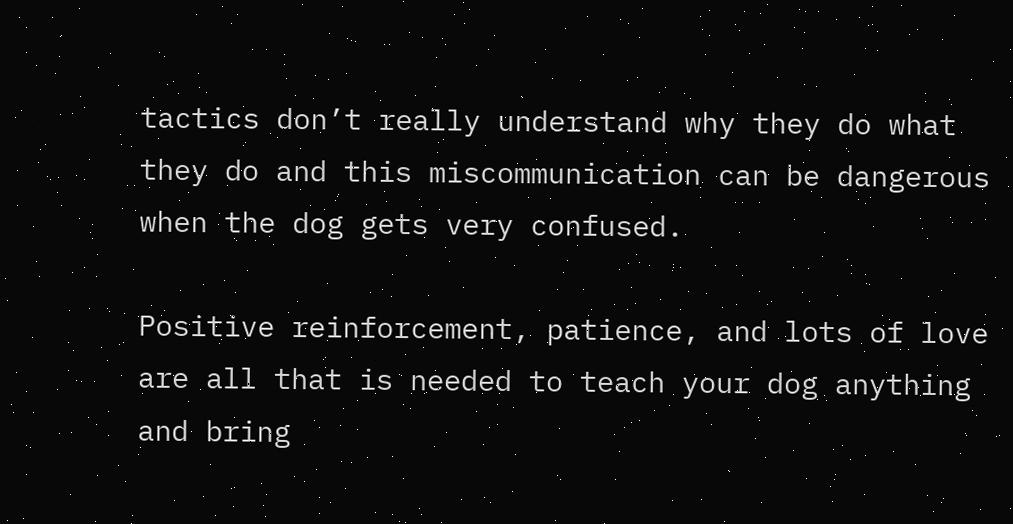tactics don’t really understand why they do what they do and this miscommunication can be dangerous when the dog gets very confused.

Positive reinforcement, patience, and lots of love are all that is needed to teach your dog anything and bring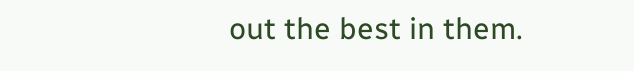out the best in them.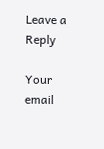Leave a Reply

Your email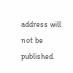address will not be published.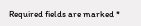Required fields are marked *